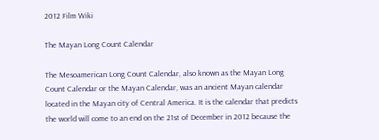2012 Film Wiki

The Mayan Long Count Calendar

The Mesoamerican Long Count Calendar, also known as the Mayan Long Count Calendar or the Mayan Calendar, was an ancient Mayan calendar located in the Mayan city of Central America. It is the calendar that predicts the world will come to an end on the 21st of December in 2012 because the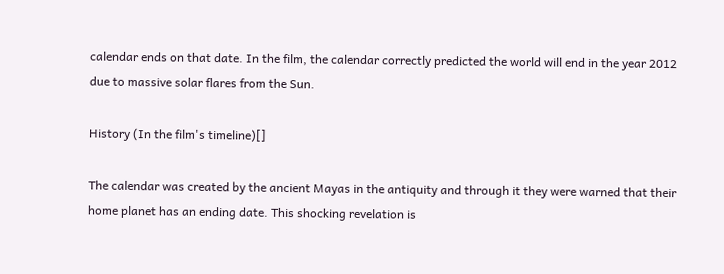calendar ends on that date. In the film, the calendar correctly predicted the world will end in the year 2012 due to massive solar flares from the Sun.

History (In the film's timeline)[]

The calendar was created by the ancient Mayas in the antiquity and through it they were warned that their home planet has an ending date. This shocking revelation is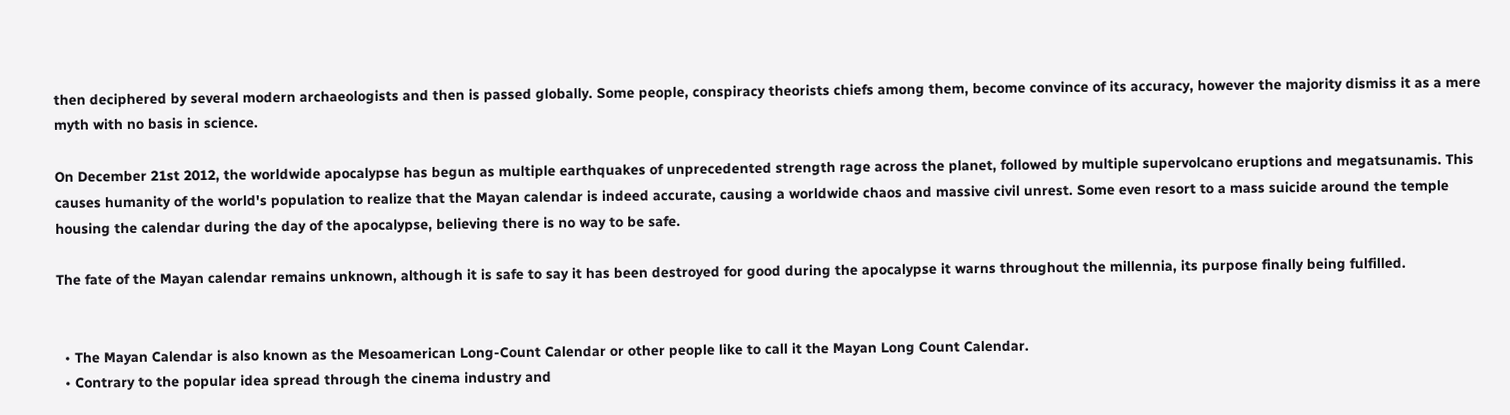then deciphered by several modern archaeologists and then is passed globally. Some people, conspiracy theorists chiefs among them, become convince of its accuracy, however the majority dismiss it as a mere myth with no basis in science.

On December 21st 2012, the worldwide apocalypse has begun as multiple earthquakes of unprecedented strength rage across the planet, followed by multiple supervolcano eruptions and megatsunamis. This causes humanity of the world's population to realize that the Mayan calendar is indeed accurate, causing a worldwide chaos and massive civil unrest. Some even resort to a mass suicide around the temple housing the calendar during the day of the apocalypse, believing there is no way to be safe.

The fate of the Mayan calendar remains unknown, although it is safe to say it has been destroyed for good during the apocalypse it warns throughout the millennia, its purpose finally being fulfilled.


  • The Mayan Calendar is also known as the Mesoamerican Long-Count Calendar or other people like to call it the Mayan Long Count Calendar.
  • Contrary to the popular idea spread through the cinema industry and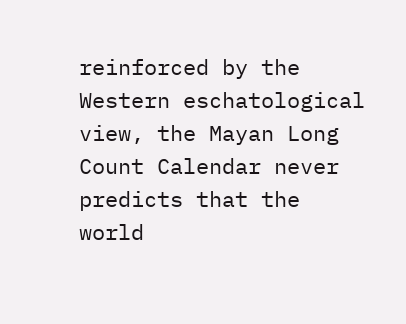reinforced by the Western eschatological view, the Mayan Long Count Calendar never predicts that the world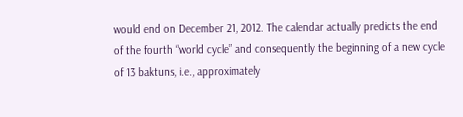would end on December 21, 2012. The calendar actually predicts the end of the fourth “world cycle” and consequently the beginning of a new cycle of 13 baktuns, i.e., approximately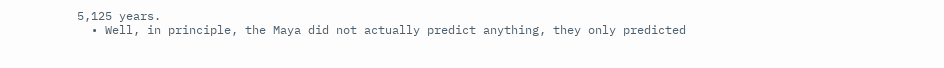5,125 years.
  • Well, in principle, the Maya did not actually predict anything, they only predicted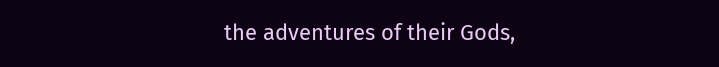the adventures of their Gods,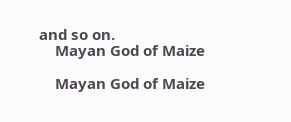and so on.
    Mayan God of Maize

    Mayan God of Maize